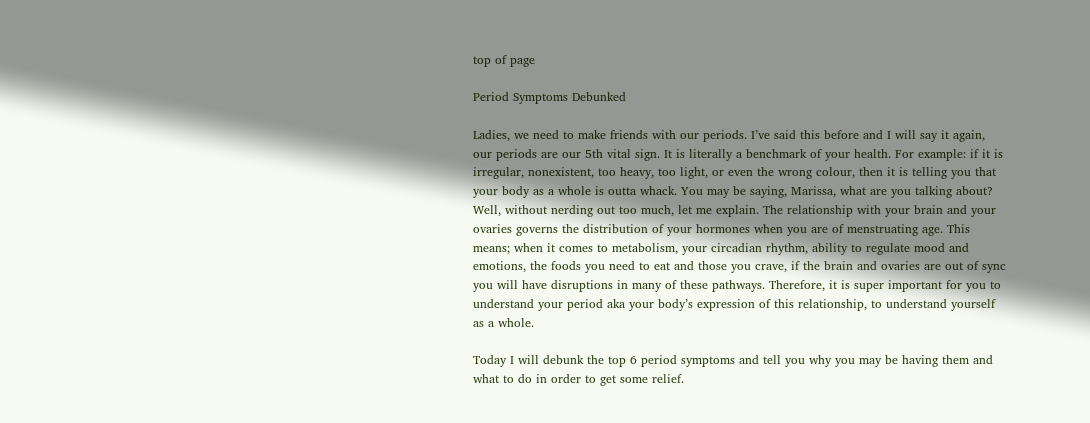top of page

Period Symptoms Debunked

Ladies, we need to make friends with our periods. I’ve said this before and I will say it again, our periods are our 5th vital sign. It is literally a benchmark of your health. For example: if it is irregular, nonexistent, too heavy, too light, or even the wrong colour, then it is telling you that your body as a whole is outta whack. You may be saying, Marissa, what are you talking about? Well, without nerding out too much, let me explain. The relationship with your brain and your ovaries governs the distribution of your hormones when you are of menstruating age. This means; when it comes to metabolism, your circadian rhythm, ability to regulate mood and emotions, the foods you need to eat and those you crave, if the brain and ovaries are out of sync you will have disruptions in many of these pathways. Therefore, it is super important for you to understand your period aka your body’s expression of this relationship, to understand yourself as a whole.

Today I will debunk the top 6 period symptoms and tell you why you may be having them and what to do in order to get some relief.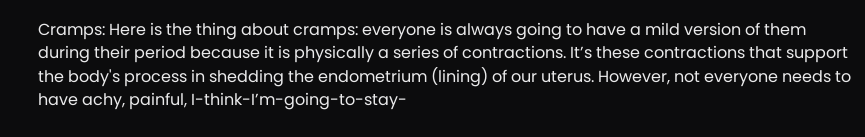Cramps: Here is the thing about cramps: everyone is always going to have a mild version of them during their period because it is physically a series of contractions. It’s these contractions that support the body's process in shedding the endometrium (lining) of our uterus. However, not everyone needs to have achy, painful, I-think-I’m-going-to-stay-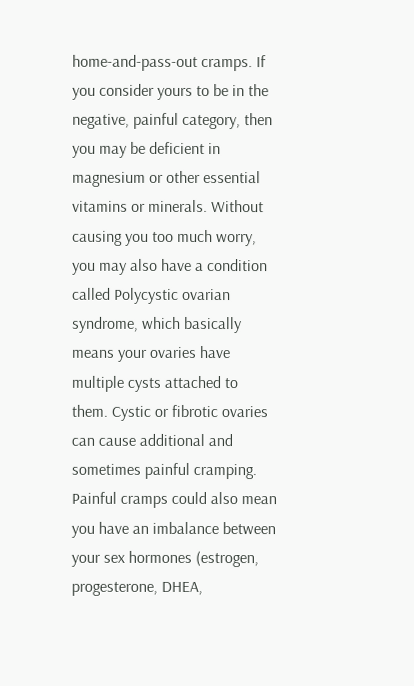home-and-pass-out cramps. If you consider yours to be in the negative, painful category, then you may be deficient in magnesium or other essential vitamins or minerals. Without causing you too much worry, you may also have a condition called Polycystic ovarian syndrome, which basically means your ovaries have multiple cysts attached to them. Cystic or fibrotic ovaries can cause additional and sometimes painful cramping. Painful cramps could also mean you have an imbalance between your sex hormones (estrogen, progesterone, DHEA,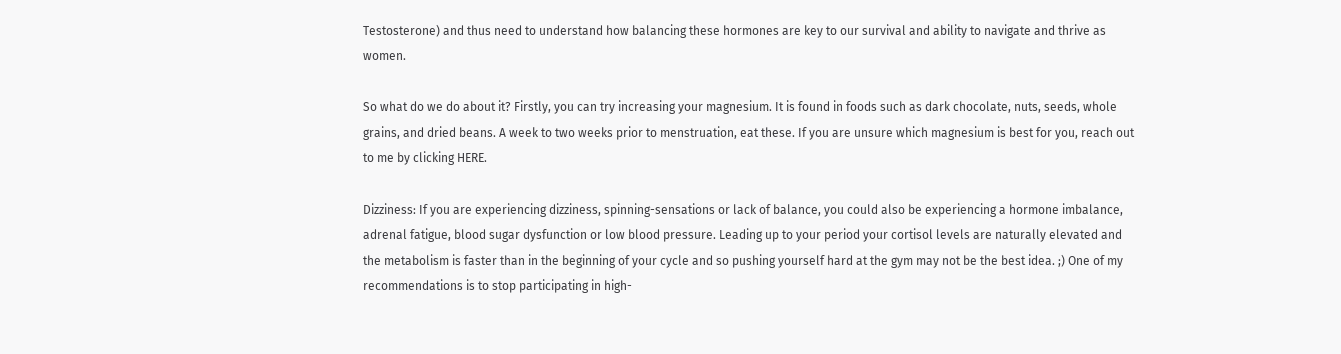Testosterone) and thus need to understand how balancing these hormones are key to our survival and ability to navigate and thrive as women.

So what do we do about it? Firstly, you can try increasing your magnesium. It is found in foods such as dark chocolate, nuts, seeds, whole grains, and dried beans. A week to two weeks prior to menstruation, eat these. If you are unsure which magnesium is best for you, reach out to me by clicking HERE.

Dizziness: If you are experiencing dizziness, spinning-sensations or lack of balance, you could also be experiencing a hormone imbalance, adrenal fatigue, blood sugar dysfunction or low blood pressure. Leading up to your period your cortisol levels are naturally elevated and the metabolism is faster than in the beginning of your cycle and so pushing yourself hard at the gym may not be the best idea. ;) One of my recommendations is to stop participating in high-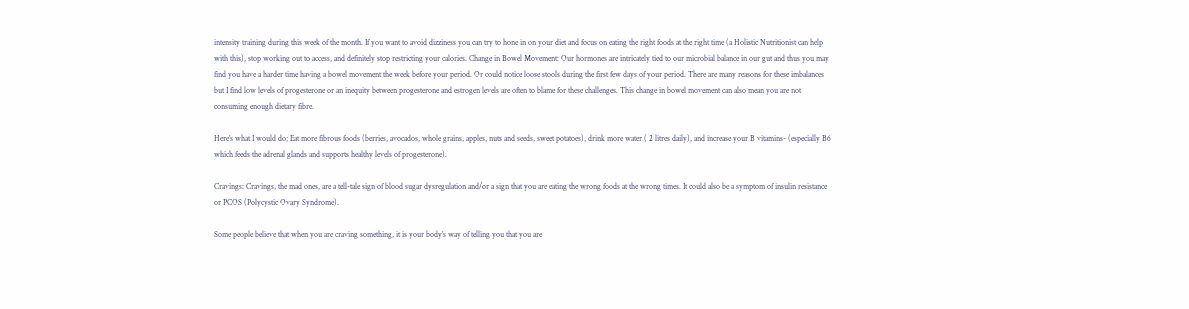intensity training during this week of the month. If you want to avoid dizziness you can try to hone in on your diet and focus on eating the right foods at the right time (a Holistic Nutritionist can help with this), stop working out to access, and definitely stop restricting your calories. Change in Bowel Movement: Our hormones are intricately tied to our microbial balance in our gut and thus you may find you have a harder time having a bowel movement the week before your period. Or could notice loose stools during the first few days of your period. There are many reasons for these imbalances but I find low levels of progesterone or an inequity between progesterone and estrogen levels are often to blame for these challenges. This change in bowel movement can also mean you are not consuming enough dietary fibre.

Here’s what I would do; Eat more fibrous foods (berries, avocados, whole grains, apples, nuts and seeds, sweet potatoes), drink more water ( 2 litres daily), and increase your B vitamins- (especially B6 which feeds the adrenal glands and supports healthy levels of progesterone).

Cravings: Cravings, the mad ones, are a tell-tale sign of blood sugar dysregulation and/or a sign that you are eating the wrong foods at the wrong times. It could also be a symptom of insulin resistance or PCOS (Polycystic Ovary Syndrome).

Some people believe that when you are craving something, it is your body’s way of telling you that you are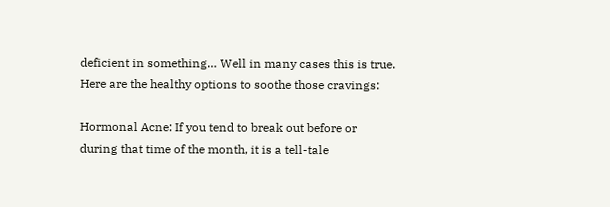deficient in something… Well in many cases this is true. Here are the healthy options to soothe those cravings:

Hormonal Acne: If you tend to break out before or during that time of the month, it is a tell-tale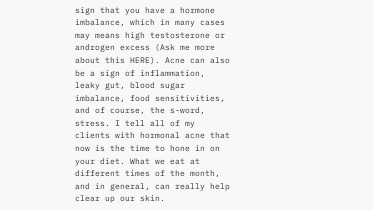sign that you have a hormone imbalance, which in many cases may means high testosterone or androgen excess (Ask me more about this HERE). Acne can also be a sign of inflammation, leaky gut, blood sugar imbalance, food sensitivities, and of course, the s-word, stress. I tell all of my clients with hormonal acne that now is the time to hone in on your diet. What we eat at different times of the month, and in general, can really help clear up our skin.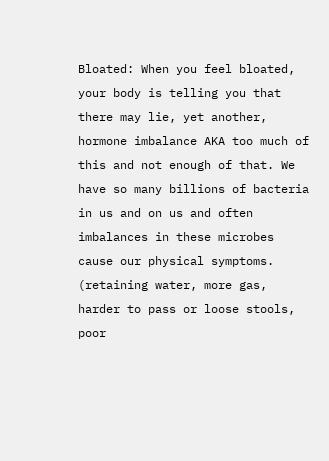Bloated: When you feel bloated, your body is telling you that there may lie, yet another, hormone imbalance AKA too much of this and not enough of that. We have so many billions of bacteria in us and on us and often imbalances in these microbes cause our physical symptoms. (retaining water, more gas, harder to pass or loose stools, poor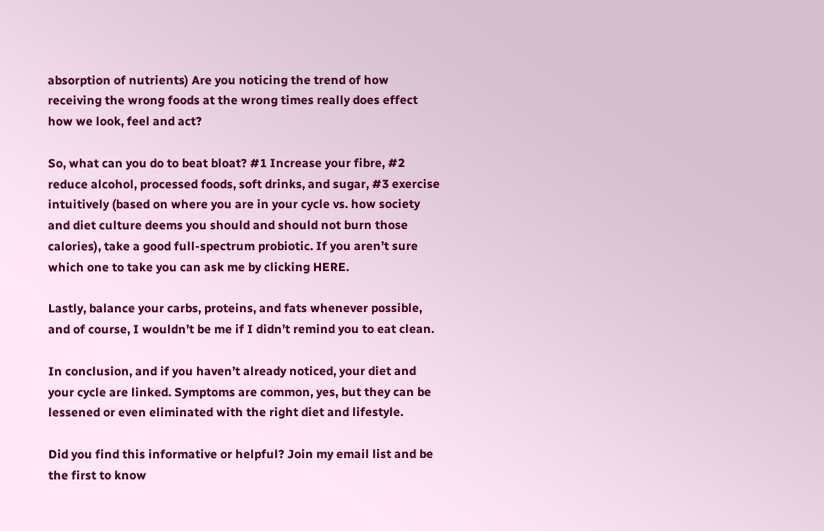absorption of nutrients) Are you noticing the trend of how receiving the wrong foods at the wrong times really does effect how we look, feel and act?

So, what can you do to beat bloat? #1 Increase your fibre, #2 reduce alcohol, processed foods, soft drinks, and sugar, #3 exercise intuitively (based on where you are in your cycle vs. how society and diet culture deems you should and should not burn those calories), take a good full-spectrum probiotic. If you aren’t sure which one to take you can ask me by clicking HERE.

Lastly, balance your carbs, proteins, and fats whenever possible, and of course, I wouldn’t be me if I didn’t remind you to eat clean.

In conclusion, and if you haven’t already noticed, your diet and your cycle are linked. Symptoms are common, yes, but they can be lessened or even eliminated with the right diet and lifestyle.

Did you find this informative or helpful? Join my email list and be the first to know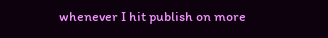whenever I hit publish on more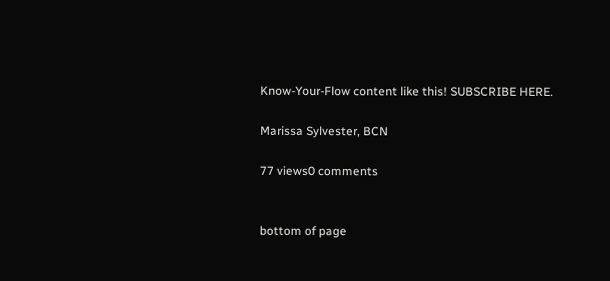Know-Your-Flow content like this! SUBSCRIBE HERE.

Marissa Sylvester, BCN

77 views0 comments


bottom of page